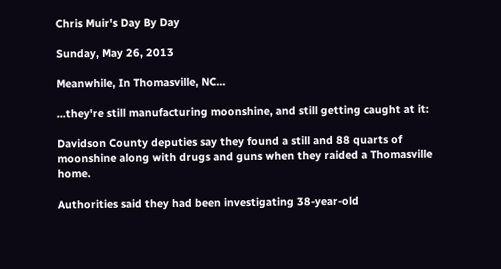Chris Muir's Day By Day

Sunday, May 26, 2013

Meanwhile, In Thomasville, NC...

...they're still manufacturing moonshine, and still getting caught at it:

Davidson County deputies say they found a still and 88 quarts of moonshine along with drugs and guns when they raided a Thomasville home.

Authorities said they had been investigating 38-year-old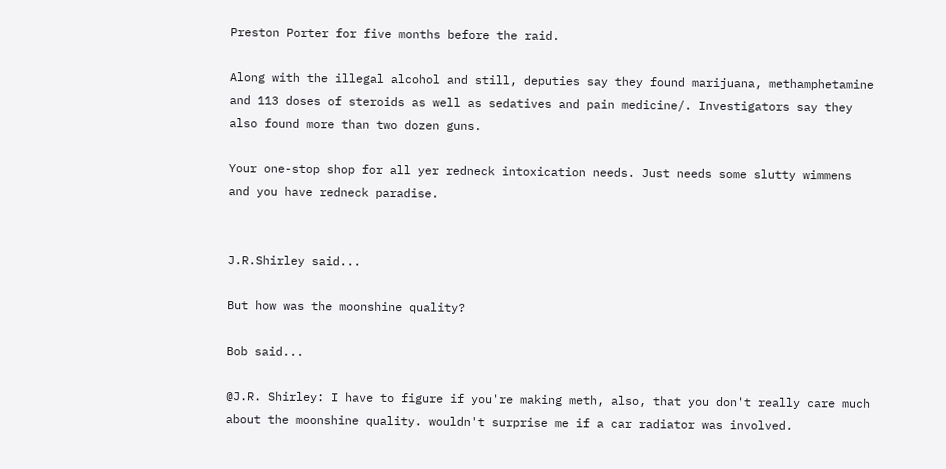Preston Porter for five months before the raid.

Along with the illegal alcohol and still, deputies say they found marijuana, methamphetamine and 113 doses of steroids as well as sedatives and pain medicine/. Investigators say they also found more than two dozen guns.

Your one-stop shop for all yer redneck intoxication needs. Just needs some slutty wimmens and you have redneck paradise.


J.R.Shirley said...

But how was the moonshine quality?

Bob said...

@J.R. Shirley: I have to figure if you're making meth, also, that you don't really care much about the moonshine quality. wouldn't surprise me if a car radiator was involved.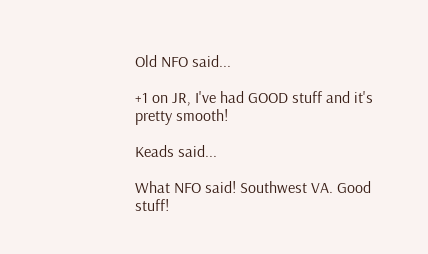Old NFO said...

+1 on JR, I've had GOOD stuff and it's pretty smooth!

Keads said...

What NFO said! Southwest VA. Good stuff!